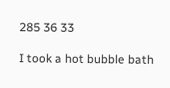285 36 33

I took a hot bubble bath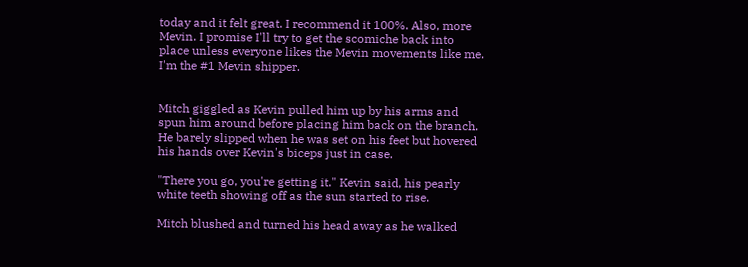today and it felt great. I recommend it 100%. Also, more Mevin. I promise I'll try to get the scomiche back into place unless everyone likes the Mevin movements like me. I'm the #1 Mevin shipper.


Mitch giggled as Kevin pulled him up by his arms and spun him around before placing him back on the branch. He barely slipped when he was set on his feet but hovered his hands over Kevin's biceps just in case.

"There you go, you're getting it." Kevin said, his pearly white teeth showing off as the sun started to rise.

Mitch blushed and turned his head away as he walked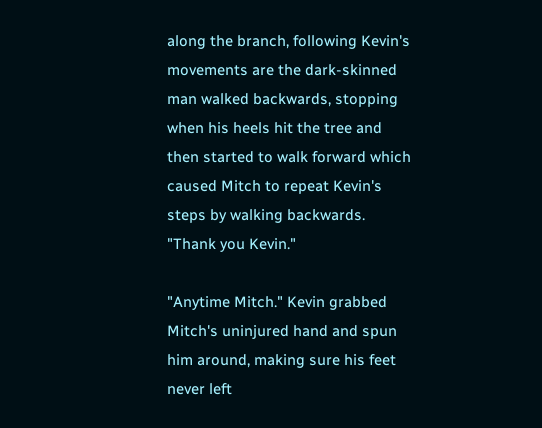along the branch, following Kevin's movements are the dark-skinned man walked backwards, stopping when his heels hit the tree and then started to walk forward which caused Mitch to repeat Kevin's steps by walking backwards. "Thank you Kevin."

"Anytime Mitch." Kevin grabbed Mitch's uninjured hand and spun him around, making sure his feet never left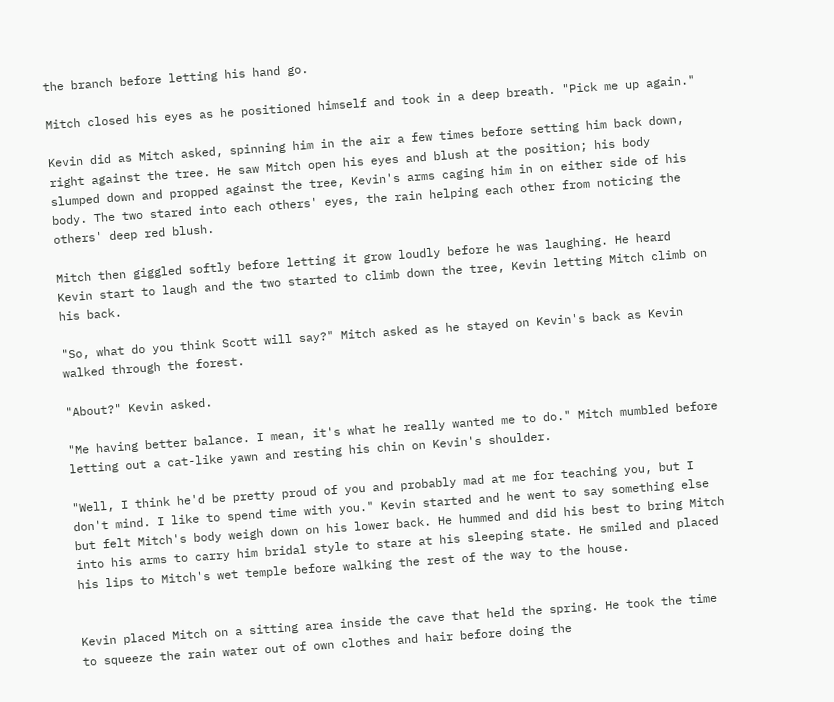the branch before letting his hand go.

Mitch closed his eyes as he positioned himself and took in a deep breath. "Pick me up again."

Kevin did as Mitch asked, spinning him in the air a few times before setting him back down, right against the tree. He saw Mitch open his eyes and blush at the position; his body slumped down and propped against the tree, Kevin's arms caging him in on either side of his body. The two stared into each others' eyes, the rain helping each other from noticing the others' deep red blush.

Mitch then giggled softly before letting it grow loudly before he was laughing. He heard Kevin start to laugh and the two started to climb down the tree, Kevin letting Mitch climb on his back.

"So, what do you think Scott will say?" Mitch asked as he stayed on Kevin's back as Kevin walked through the forest.

"About?" Kevin asked.

"Me having better balance. I mean, it's what he really wanted me to do." Mitch mumbled before letting out a cat-like yawn and resting his chin on Kevin's shoulder.

"Well, I think he'd be pretty proud of you and probably mad at me for teaching you, but I don't mind. I like to spend time with you." Kevin started and he went to say something else but felt Mitch's body weigh down on his lower back. He hummed and did his best to bring Mitch into his arms to carry him bridal style to stare at his sleeping state. He smiled and placed his lips to Mitch's wet temple before walking the rest of the way to the house.


Kevin placed Mitch on a sitting area inside the cave that held the spring. He took the time to squeeze the rain water out of own clothes and hair before doing the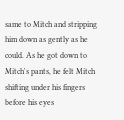same to Mitch and stripping him down as gently as he could. As he got down to Mitch's pants, he felt Mitch shifting under his fingers before his eyes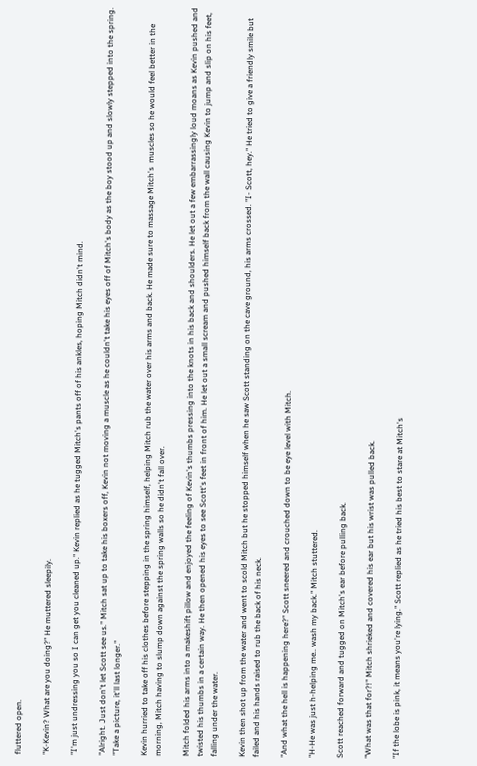fluttered open.

"K-Kevin? What are you doing?" He muttered sleepily.

"I'm just undressing you so I can get you cleaned up." Kevin replied as he tugged Mitch's pants off of his ankles, hoping Mitch didn't mind.

"Alright. Just don't let Scott see us." Mitch sat up to take his boxers off, Kevin not moving a muscle as he couldn't take his eyes off of Mitch's body as the boy stood up and slowly stepped into the spring. "Take a picture, it'll last longer."

Kevin hurried to take off his clothes before stepping in the spring himself, helping Mitch rub the water over his arms and back. He made sure to massage Mitch's  muscles so he would feel better in the morning, Mitch having to slump down against the spring walls so he didn't fall over.

Mitch folded his arms into a makeshift pillow and enjoyed the feeling of Kevin's thumbs pressing into the knots in his back and shoulders. He let out a few embarrassingly loud moans as Kevin pushed and twisted his thumbs in a certain way. He then opened his eyes to see Scott's feet in front of him. He let out a small scream and pushed himself back from the wall causing Kevin to jump and slip on his feet, falling under the water.

Kevin then shot up from the water and went to scold Mitch but he stopped himself when he saw Scott standing on the cave ground, his arms crossed. "I- Scott, hey." He tried to give a friendly smile but failed and his hands raised to rub the back of his neck.

"And what the hell is happening here?" Scott sneered and crouched down to be eye level with Mitch.

"H-He was just h-helping me.. wash my back." Mitch stuttered.

Scott reached forward and tugged on Mitch's ear before pulling back.

"What was that for?!" Mitch shrieked and covered his ear but his wrist was pulled back.

"If the lobe is pink, it means you're lying." Scott replied as he tried his best to stare at Mitch's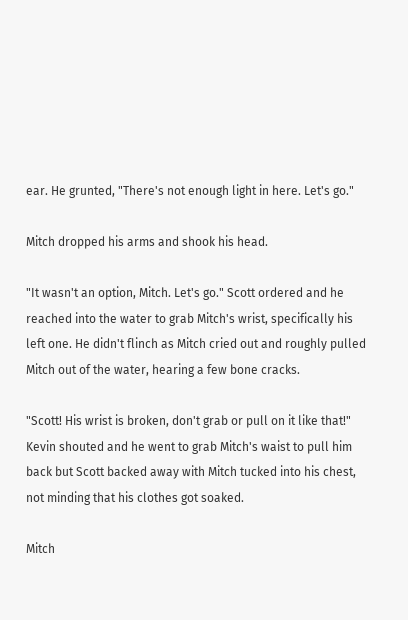ear. He grunted, "There's not enough light in here. Let's go."

Mitch dropped his arms and shook his head.

"It wasn't an option, Mitch. Let's go." Scott ordered and he reached into the water to grab Mitch's wrist, specifically his left one. He didn't flinch as Mitch cried out and roughly pulled Mitch out of the water, hearing a few bone cracks.

"Scott! His wrist is broken, don't grab or pull on it like that!" Kevin shouted and he went to grab Mitch's waist to pull him back but Scott backed away with Mitch tucked into his chest, not minding that his clothes got soaked.

Mitch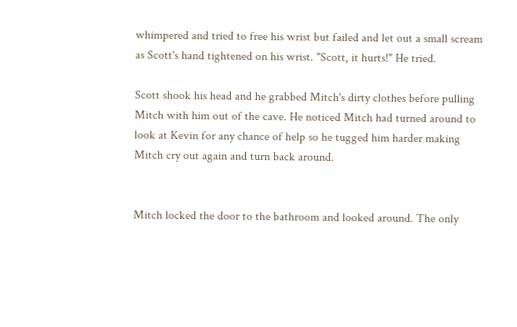whimpered and tried to free his wrist but failed and let out a small scream as Scott's hand tightened on his wrist. "Scott, it hurts!" He tried.

Scott shook his head and he grabbed Mitch's dirty clothes before pulling Mitch with him out of the cave. He noticed Mitch had turned around to look at Kevin for any chance of help so he tugged him harder making Mitch cry out again and turn back around.


Mitch locked the door to the bathroom and looked around. The only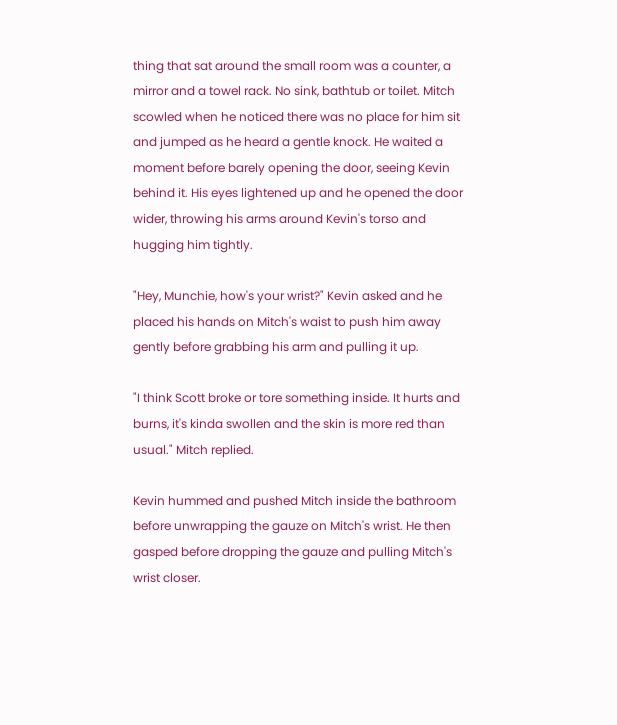thing that sat around the small room was a counter, a mirror and a towel rack. No sink, bathtub or toilet. Mitch scowled when he noticed there was no place for him sit and jumped as he heard a gentle knock. He waited a moment before barely opening the door, seeing Kevin behind it. His eyes lightened up and he opened the door wider, throwing his arms around Kevin's torso and hugging him tightly.

"Hey, Munchie, how's your wrist?" Kevin asked and he placed his hands on Mitch's waist to push him away gently before grabbing his arm and pulling it up.

"I think Scott broke or tore something inside. It hurts and burns, it's kinda swollen and the skin is more red than usual." Mitch replied.

Kevin hummed and pushed Mitch inside the bathroom before unwrapping the gauze on Mitch's wrist. He then gasped before dropping the gauze and pulling Mitch's wrist closer.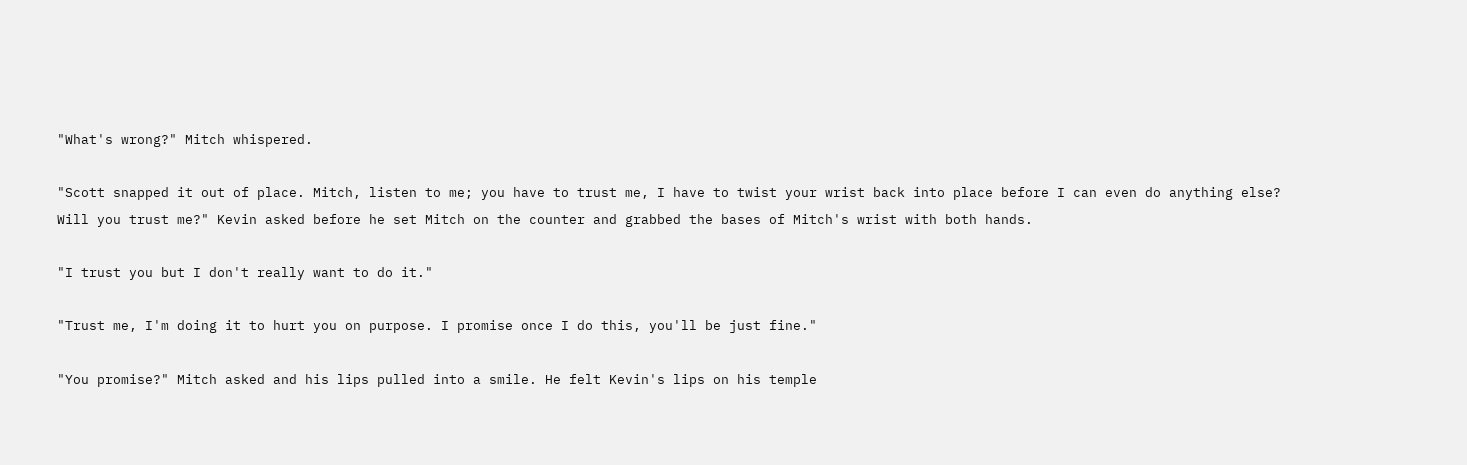"What's wrong?" Mitch whispered.

"Scott snapped it out of place. Mitch, listen to me; you have to trust me, I have to twist your wrist back into place before I can even do anything else? Will you trust me?" Kevin asked before he set Mitch on the counter and grabbed the bases of Mitch's wrist with both hands.

"I trust you but I don't really want to do it."

"Trust me, I'm doing it to hurt you on purpose. I promise once I do this, you'll be just fine."

"You promise?" Mitch asked and his lips pulled into a smile. He felt Kevin's lips on his temple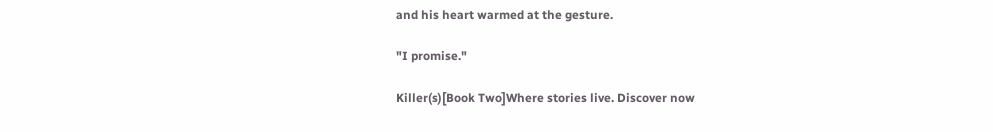and his heart warmed at the gesture.

"I promise."

Killer(s)[Book Two]Where stories live. Discover now